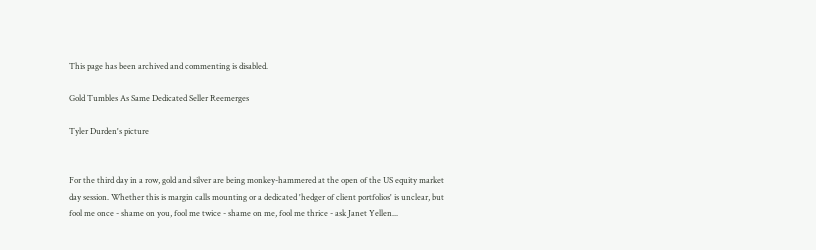This page has been archived and commenting is disabled.

Gold Tumbles As Same Dedicated Seller Reemerges

Tyler Durden's picture


For the third day in a row, gold and silver are being monkey-hammered at the open of the US equity market day session. Whether this is margin calls mounting or a dedicated 'hedger of client portfolios' is unclear, but fool me once - shame on you, fool me twice - shame on me, fool me thrice - ask Janet Yellen...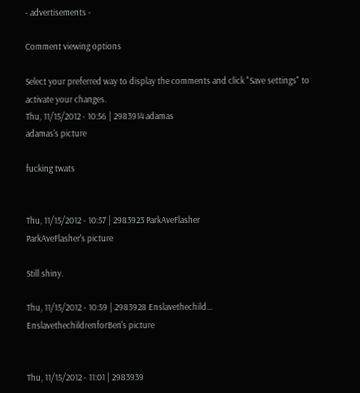- advertisements -

Comment viewing options

Select your preferred way to display the comments and click "Save settings" to activate your changes.
Thu, 11/15/2012 - 10:56 | 2983914 adamas
adamas's picture

fucking twats


Thu, 11/15/2012 - 10:57 | 2983923 ParkAveFlasher
ParkAveFlasher's picture

Still shiny.

Thu, 11/15/2012 - 10:59 | 2983928 Enslavethechild...
EnslavethechildrenforBen's picture


Thu, 11/15/2012 - 11:01 | 2983939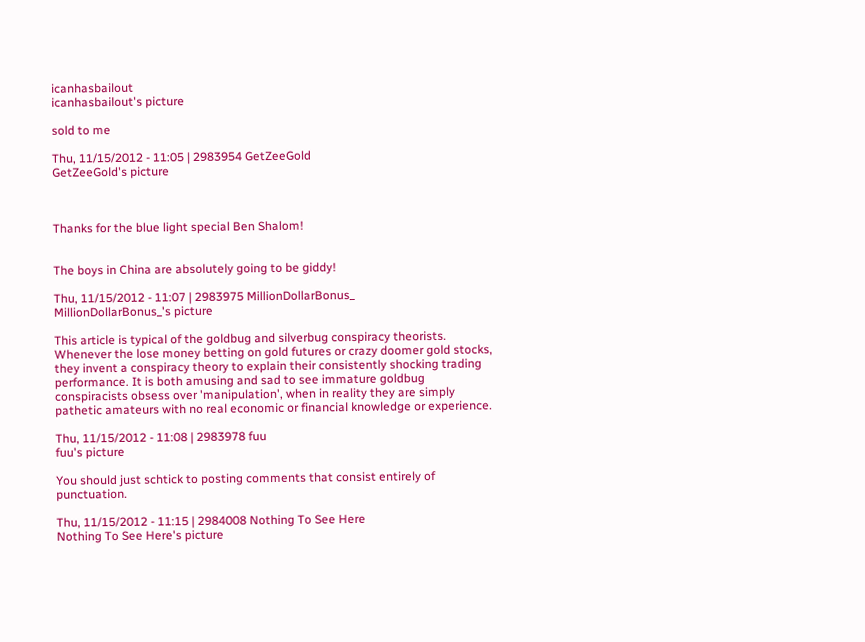icanhasbailout
icanhasbailout's picture

sold to me

Thu, 11/15/2012 - 11:05 | 2983954 GetZeeGold
GetZeeGold's picture



Thanks for the blue light special Ben Shalom!


The boys in China are absolutely going to be giddy!

Thu, 11/15/2012 - 11:07 | 2983975 MillionDollarBonus_
MillionDollarBonus_'s picture

This article is typical of the goldbug and silverbug conspiracy theorists. Whenever the lose money betting on gold futures or crazy doomer gold stocks, they invent a conspiracy theory to explain their consistently shocking trading performance. It is both amusing and sad to see immature goldbug conspiracists obsess over 'manipulation', when in reality they are simply pathetic amateurs with no real economic or financial knowledge or experience.

Thu, 11/15/2012 - 11:08 | 2983978 fuu
fuu's picture

You should just schtick to posting comments that consist entirely of punctuation.

Thu, 11/15/2012 - 11:15 | 2984008 Nothing To See Here
Nothing To See Here's picture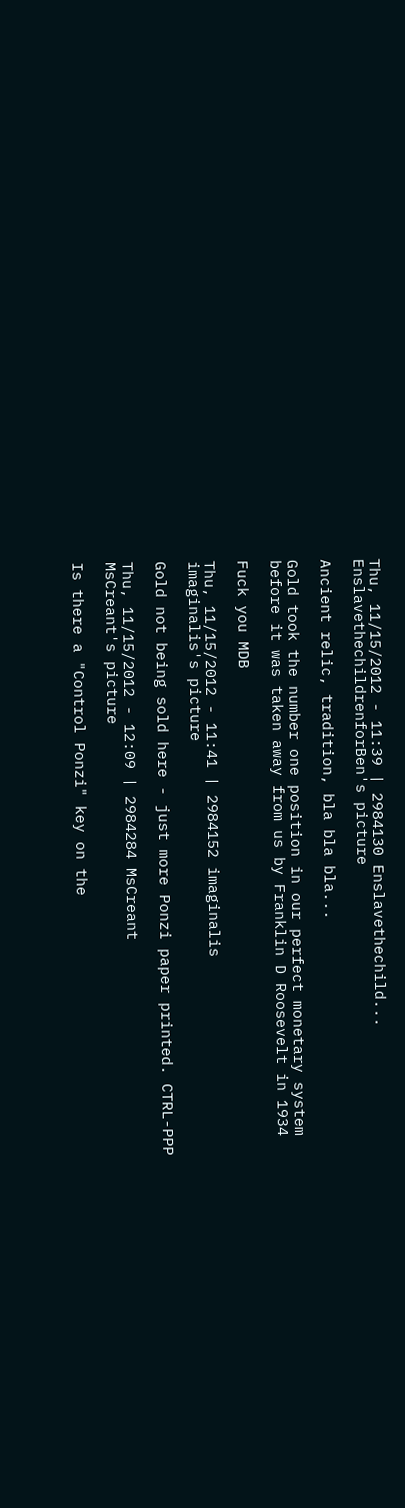Thu, 11/15/2012 - 11:39 | 2984130 Enslavethechild...
EnslavethechildrenforBen's picture

Ancient relic, tradition, bla bla bla...

Gold took the number one position in our perfect monetary system before it was taken away from us by Franklin D Roosevelt in 1934

Fuck you MDB

Thu, 11/15/2012 - 11:41 | 2984152 imaginalis
imaginalis's picture

Gold not being sold here - just more Ponzi paper printed. CTRL-PPP

Thu, 11/15/2012 - 12:09 | 2984284 MsCreant
MsCreant's picture

Is there a "Control Ponzi" key on the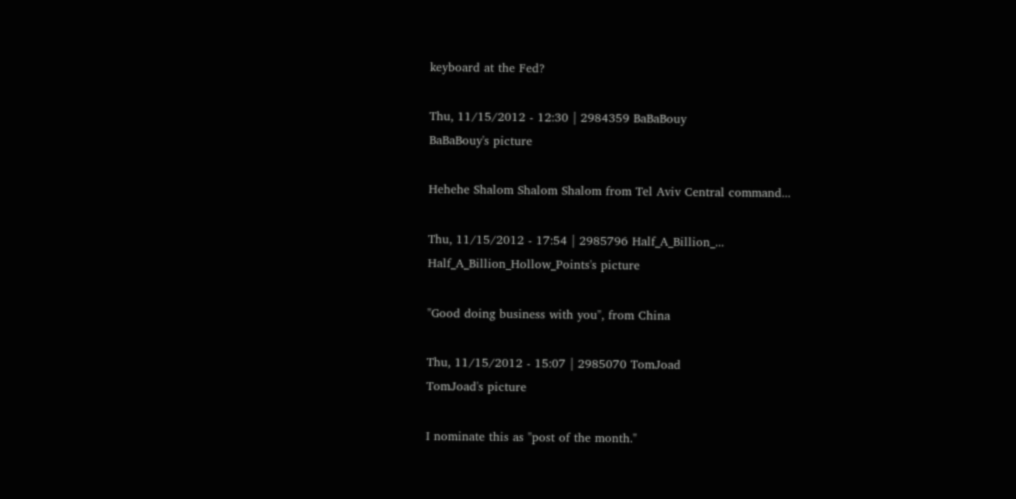keyboard at the Fed?

Thu, 11/15/2012 - 12:30 | 2984359 BaBaBouy
BaBaBouy's picture

Hehehe Shalom Shalom Shalom from Tel Aviv Central command...

Thu, 11/15/2012 - 17:54 | 2985796 Half_A_Billion_...
Half_A_Billion_Hollow_Points's picture

"Good doing business with you", from China

Thu, 11/15/2012 - 15:07 | 2985070 TomJoad
TomJoad's picture

I nominate this as "post of the month."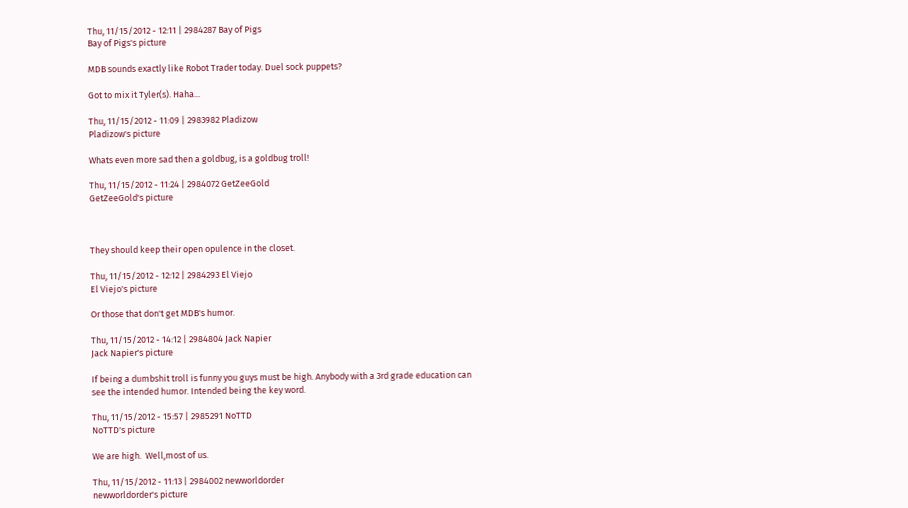Thu, 11/15/2012 - 12:11 | 2984287 Bay of Pigs
Bay of Pigs's picture

MDB sounds exactly like Robot Trader today. Duel sock puppets?

Got to mix it Tyler(s). Haha...

Thu, 11/15/2012 - 11:09 | 2983982 Pladizow
Pladizow's picture

Whats even more sad then a goldbug, is a goldbug troll!

Thu, 11/15/2012 - 11:24 | 2984072 GetZeeGold
GetZeeGold's picture



They should keep their open opulence in the closet.

Thu, 11/15/2012 - 12:12 | 2984293 El Viejo
El Viejo's picture

Or those that don't get MDB's humor.

Thu, 11/15/2012 - 14:12 | 2984804 Jack Napier
Jack Napier's picture

If being a dumbshit troll is funny you guys must be high. Anybody with a 3rd grade education can see the intended humor. Intended being the key word.

Thu, 11/15/2012 - 15:57 | 2985291 NoTTD
NoTTD's picture

We are high.  Well,most of us.

Thu, 11/15/2012 - 11:13 | 2984002 newworldorder
newworldorder's picture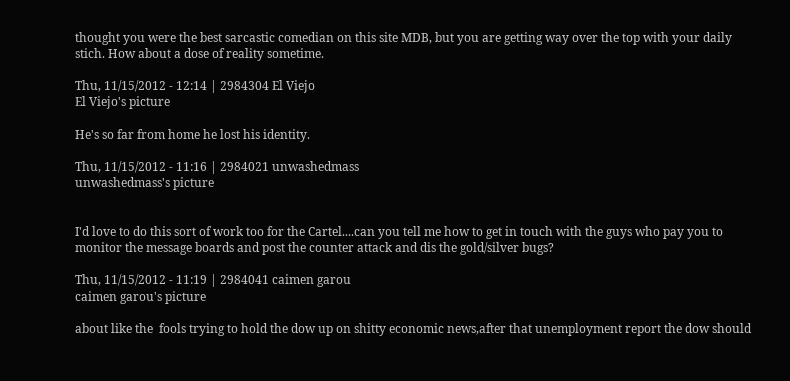thought you were the best sarcastic comedian on this site MDB, but you are getting way over the top with your daily stich. How about a dose of reality sometime.

Thu, 11/15/2012 - 12:14 | 2984304 El Viejo
El Viejo's picture

He's so far from home he lost his identity.

Thu, 11/15/2012 - 11:16 | 2984021 unwashedmass
unwashedmass's picture


I'd love to do this sort of work too for the Cartel....can you tell me how to get in touch with the guys who pay you to monitor the message boards and post the counter attack and dis the gold/silver bugs?

Thu, 11/15/2012 - 11:19 | 2984041 caimen garou
caimen garou's picture

about like the  fools trying to hold the dow up on shitty economic news,after that unemployment report the dow should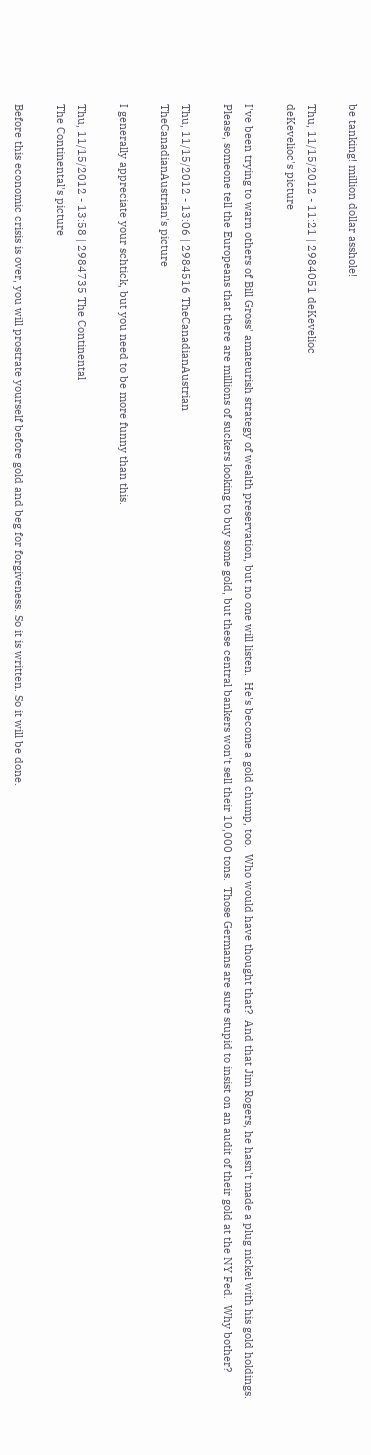be tanking! million dollar asshole!

Thu, 11/15/2012 - 11:21 | 2984051 deKevelioc
deKevelioc's picture

I've been trying to warn others of Bill Gross' amateurish strategy of wealth preservation, but no one will listen.  He's become a gold chump, too.  Who would have thought that?  And that Jim Rogers, he hasn't made a plug nickel with his gold holdings.  Please, someone tell the Europeans that there are millions of suckers looking to buy some gold, but these central bankers won't sell their 10,000 tons.  Those Germans are sure stupid to insist on an audit of their gold at the NY Fed.  Why bother?

Thu, 11/15/2012 - 13:06 | 2984516 TheCanadianAustrian
TheCanadianAustrian's picture

I generally appreciate your schtick, but you need to be more funny than this.

Thu, 11/15/2012 - 13:58 | 2984735 The Continental
The Continental's picture

Before this economic crisis is over, you will prostrate yourself before gold and beg for forgiveness. So it is written. So it will be done.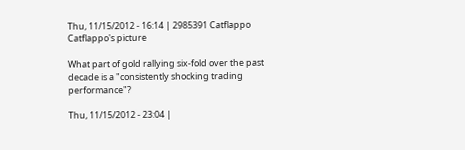Thu, 11/15/2012 - 16:14 | 2985391 Catflappo
Catflappo's picture

What part of gold rallying six-fold over the past decade is a "consistently shocking trading performance"?

Thu, 11/15/2012 - 23:04 |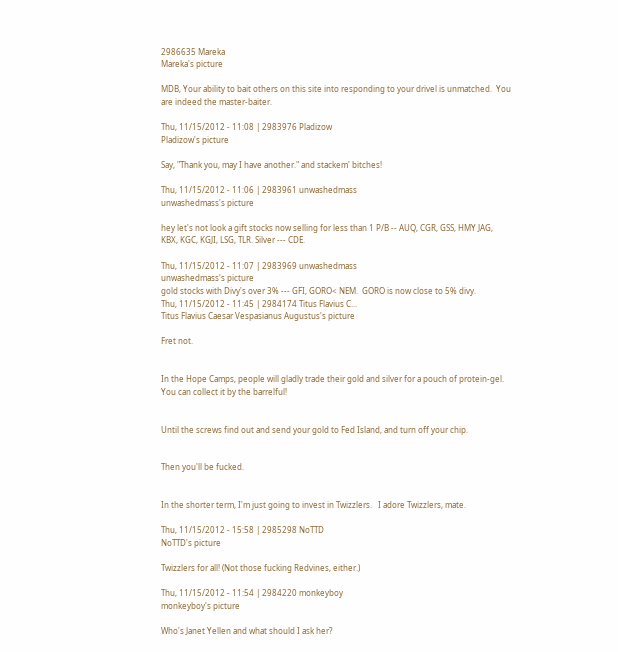2986635 Mareka
Mareka's picture

MDB, Your ability to bait others on this site into responding to your drivel is unmatched.  You are indeed the master-baiter.

Thu, 11/15/2012 - 11:08 | 2983976 Pladizow
Pladizow's picture

Say, "Thank you, may I have another." and stackem' bitches!

Thu, 11/15/2012 - 11:06 | 2983961 unwashedmass
unwashedmass's picture

hey let's not look a gift stocks now selling for less than 1 P/B -- AUQ, CGR, GSS, HMY JAG, KBX, KGC, KGJI, LSG, TLR. Silver --- CDE.

Thu, 11/15/2012 - 11:07 | 2983969 unwashedmass
unwashedmass's picture
gold stocks with Divy's over 3% --- GFI, GORO< NEM.  GORO is now close to 5% divy.
Thu, 11/15/2012 - 11:45 | 2984174 Titus Flavius C...
Titus Flavius Caesar Vespasianus Augustus's picture

Fret not.


In the Hope Camps, people will gladly trade their gold and silver for a pouch of protein-gel.  You can collect it by the barrelful!


Until the screws find out and send your gold to Fed Island, and turn off your chip.


Then you'll be fucked.


In the shorter term, I'm just going to invest in Twizzlers.   I adore Twizzlers, mate.

Thu, 11/15/2012 - 15:58 | 2985298 NoTTD
NoTTD's picture

Twizzlers for all! (Not those fucking Redvines, either.)

Thu, 11/15/2012 - 11:54 | 2984220 monkeyboy
monkeyboy's picture

Who's Janet Yellen and what should I ask her?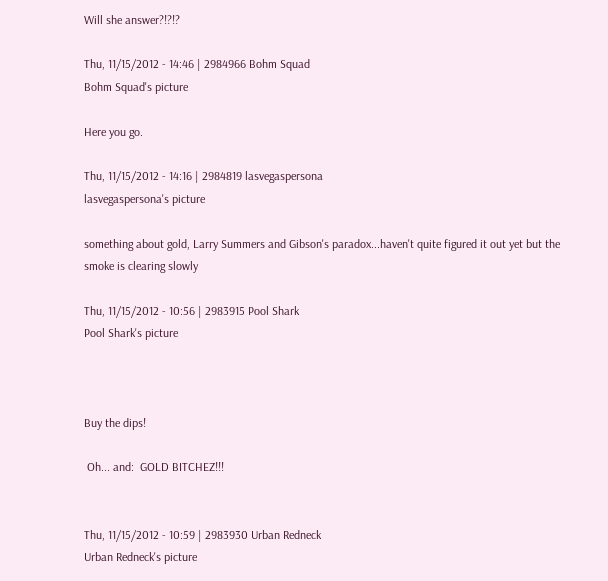Will she answer?!?!?

Thu, 11/15/2012 - 14:46 | 2984966 Bohm Squad
Bohm Squad's picture

Here you go.

Thu, 11/15/2012 - 14:16 | 2984819 lasvegaspersona
lasvegaspersona's picture

something about gold, Larry Summers and Gibson's paradox...haven't quite figured it out yet but the smoke is clearing slowly

Thu, 11/15/2012 - 10:56 | 2983915 Pool Shark
Pool Shark's picture



Buy the dips!

 Oh... and:  GOLD BITCHEZ!!!


Thu, 11/15/2012 - 10:59 | 2983930 Urban Redneck
Urban Redneck's picture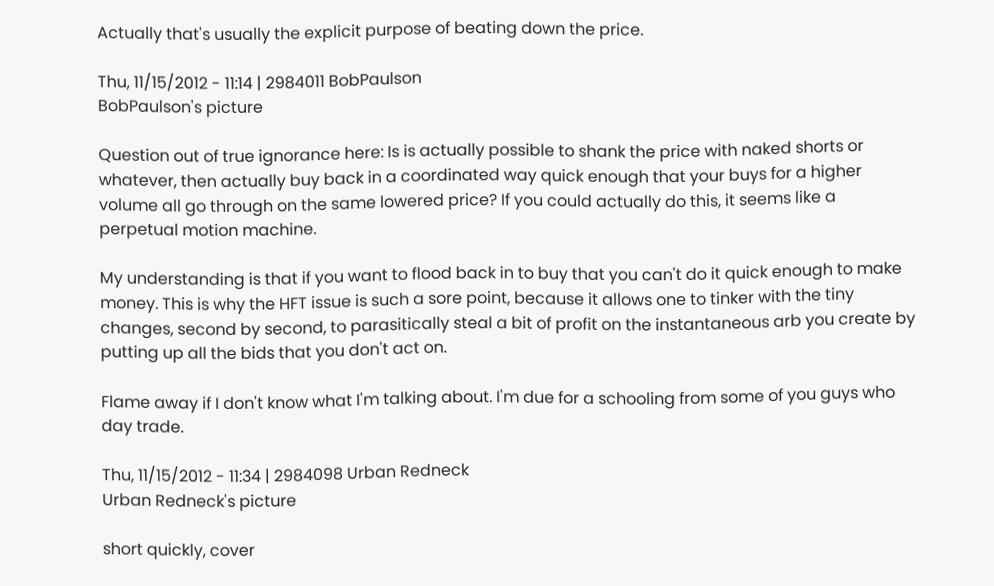Actually that's usually the explicit purpose of beating down the price.

Thu, 11/15/2012 - 11:14 | 2984011 BobPaulson
BobPaulson's picture

Question out of true ignorance here: Is is actually possible to shank the price with naked shorts or whatever, then actually buy back in a coordinated way quick enough that your buys for a higher volume all go through on the same lowered price? If you could actually do this, it seems like a perpetual motion machine.

My understanding is that if you want to flood back in to buy that you can't do it quick enough to make money. This is why the HFT issue is such a sore point, because it allows one to tinker with the tiny changes, second by second, to parasitically steal a bit of profit on the instantaneous arb you create by putting up all the bids that you don't act on.

Flame away if I don't know what I'm talking about. I'm due for a schooling from some of you guys who day trade.

Thu, 11/15/2012 - 11:34 | 2984098 Urban Redneck
Urban Redneck's picture

short quickly, cover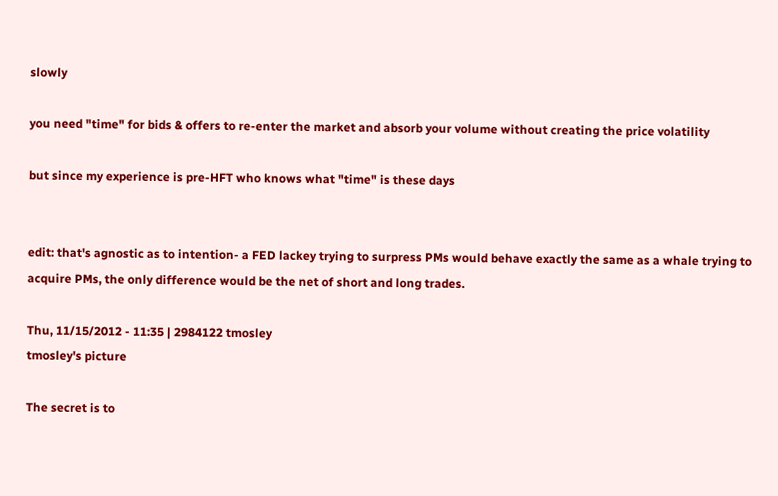slowly

you need "time" for bids & offers to re-enter the market and absorb your volume without creating the price volatility

but since my experience is pre-HFT who knows what "time" is these days


edit: that's agnostic as to intention- a FED lackey trying to surpress PMs would behave exactly the same as a whale trying to acquire PMs, the only difference would be the net of short and long trades.

Thu, 11/15/2012 - 11:35 | 2984122 tmosley
tmosley's picture

The secret is to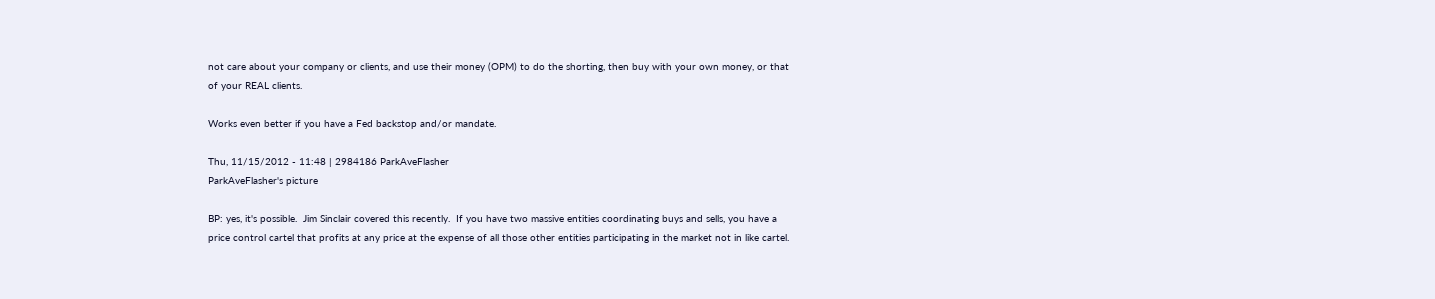not care about your company or clients, and use their money (OPM) to do the shorting, then buy with your own money, or that of your REAL clients.

Works even better if you have a Fed backstop and/or mandate.

Thu, 11/15/2012 - 11:48 | 2984186 ParkAveFlasher
ParkAveFlasher's picture

BP: yes, it's possible.  Jim Sinclair covered this recently.  If you have two massive entities coordinating buys and sells, you have a price control cartel that profits at any price at the expense of all those other entities participating in the market not in like cartel.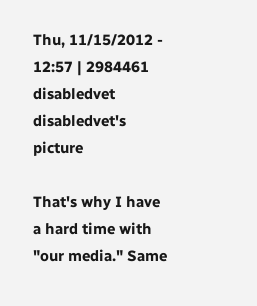Thu, 11/15/2012 - 12:57 | 2984461 disabledvet
disabledvet's picture

That's why I have a hard time with "our media." Same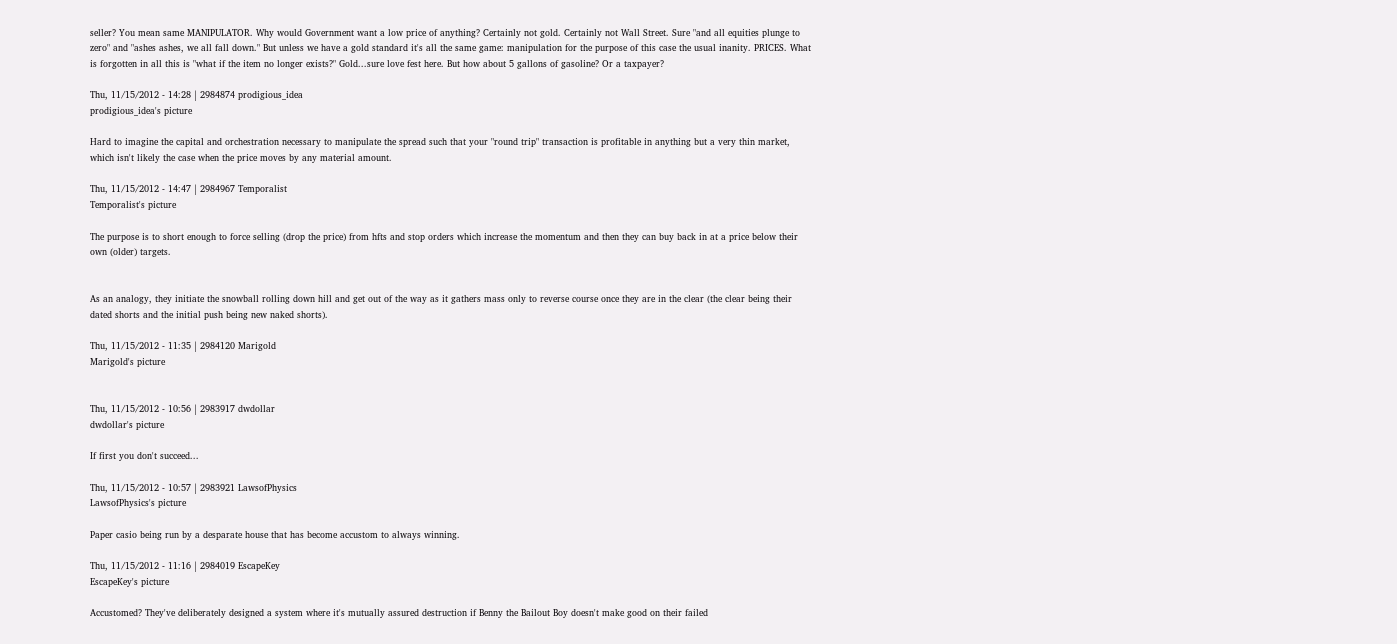seller? You mean same MANIPULATOR. Why would Government want a low price of anything? Certainly not gold. Certainly not Wall Street. Sure "and all equities plunge to zero" and "ashes ashes, we all fall down." But unless we have a gold standard it's all the same game: manipulation for the purpose of this case the usual inanity. PRICES. What is forgotten in all this is "what if the item no longer exists?" Gold...sure love fest here. But how about 5 gallons of gasoline? Or a taxpayer?

Thu, 11/15/2012 - 14:28 | 2984874 prodigious_idea
prodigious_idea's picture

Hard to imagine the capital and orchestration necessary to manipulate the spread such that your "round trip" transaction is profitable in anything but a very thin market, which isn't likely the case when the price moves by any material amount.

Thu, 11/15/2012 - 14:47 | 2984967 Temporalist
Temporalist's picture

The purpose is to short enough to force selling (drop the price) from hfts and stop orders which increase the momentum and then they can buy back in at a price below their own (older) targets.


As an analogy, they initiate the snowball rolling down hill and get out of the way as it gathers mass only to reverse course once they are in the clear (the clear being their dated shorts and the initial push being new naked shorts).

Thu, 11/15/2012 - 11:35 | 2984120 Marigold
Marigold's picture


Thu, 11/15/2012 - 10:56 | 2983917 dwdollar
dwdollar's picture

If first you don't succeed...

Thu, 11/15/2012 - 10:57 | 2983921 LawsofPhysics
LawsofPhysics's picture

Paper casio being run by a desparate house that has become accustom to always winning.

Thu, 11/15/2012 - 11:16 | 2984019 EscapeKey
EscapeKey's picture

Accustomed? They've deliberately designed a system where it's mutually assured destruction if Benny the Bailout Boy doesn't make good on their failed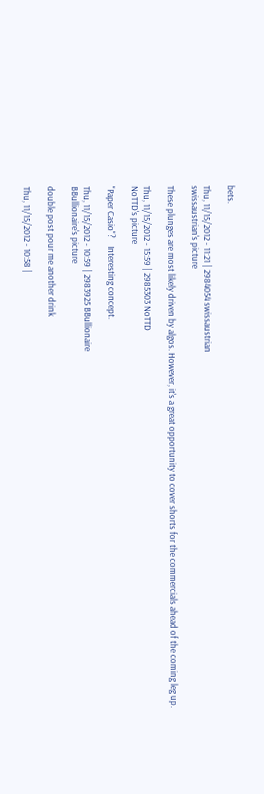bets.

Thu, 11/15/2012 - 11:21 | 2984054 swissaustrian
swissaustrian's picture

These plunges are most likely driven by algos. However, it's a great opportunity to cover shorts for the commercials ahead of the coming leg up.

Thu, 11/15/2012 - 15:59 | 2985303 NoTTD
NoTTD's picture

"Paper Casio"?    Interesting concept.

Thu, 11/15/2012 - 10:59 | 2983925 BBullionaire
BBullionaire's picture

double post pour me another drink

Thu, 11/15/2012 - 10:58 |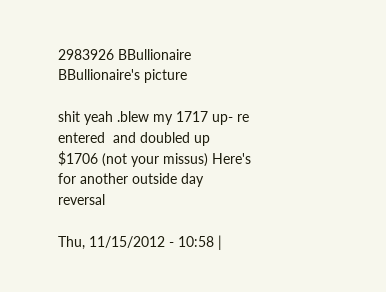2983926 BBullionaire
BBullionaire's picture

shit yeah .blew my 1717 up- re entered  and doubled up $1706 (not your missus) Here's for another outside day reversal

Thu, 11/15/2012 - 10:58 |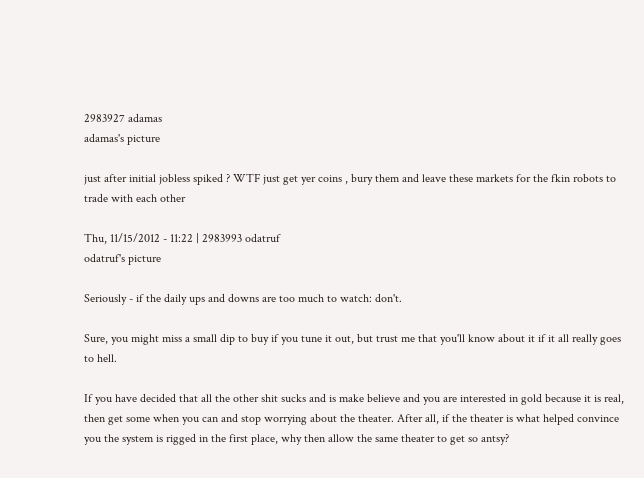2983927 adamas
adamas's picture

just after initial jobless spiked ? WTF just get yer coins , bury them and leave these markets for the fkin robots to trade with each other

Thu, 11/15/2012 - 11:22 | 2983993 odatruf
odatruf's picture

Seriously - if the daily ups and downs are too much to watch: don't.

Sure, you might miss a small dip to buy if you tune it out, but trust me that you'll know about it if it all really goes to hell.

If you have decided that all the other shit sucks and is make believe and you are interested in gold because it is real, then get some when you can and stop worrying about the theater. After all, if the theater is what helped convince you the system is rigged in the first place, why then allow the same theater to get so antsy?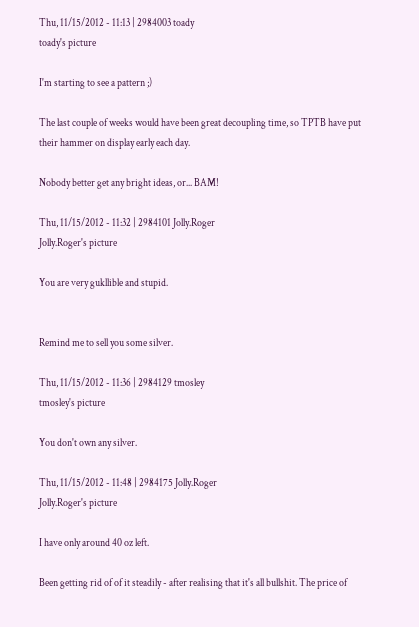Thu, 11/15/2012 - 11:13 | 2984003 toady
toady's picture

I'm starting to see a pattern ;)

The last couple of weeks would have been great decoupling time, so TPTB have put their hammer on display early each day.

Nobody better get any bright ideas, or... BAM!

Thu, 11/15/2012 - 11:32 | 2984101 Jolly.Roger
Jolly.Roger's picture

You are very gukllible and stupid.


Remind me to sell you some silver.

Thu, 11/15/2012 - 11:36 | 2984129 tmosley
tmosley's picture

You don't own any silver.

Thu, 11/15/2012 - 11:48 | 2984175 Jolly.Roger
Jolly.Roger's picture

I have only around 40 oz left.

Been getting rid of of it steadily - after realising that it's all bullshit. The price of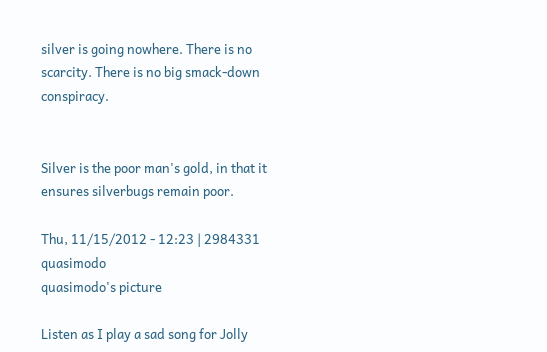silver is going nowhere. There is no scarcity. There is no big smack-down conspiracy.


Silver is the poor man's gold, in that it ensures silverbugs remain poor.

Thu, 11/15/2012 - 12:23 | 2984331 quasimodo
quasimodo's picture

Listen as I play a sad song for Jolly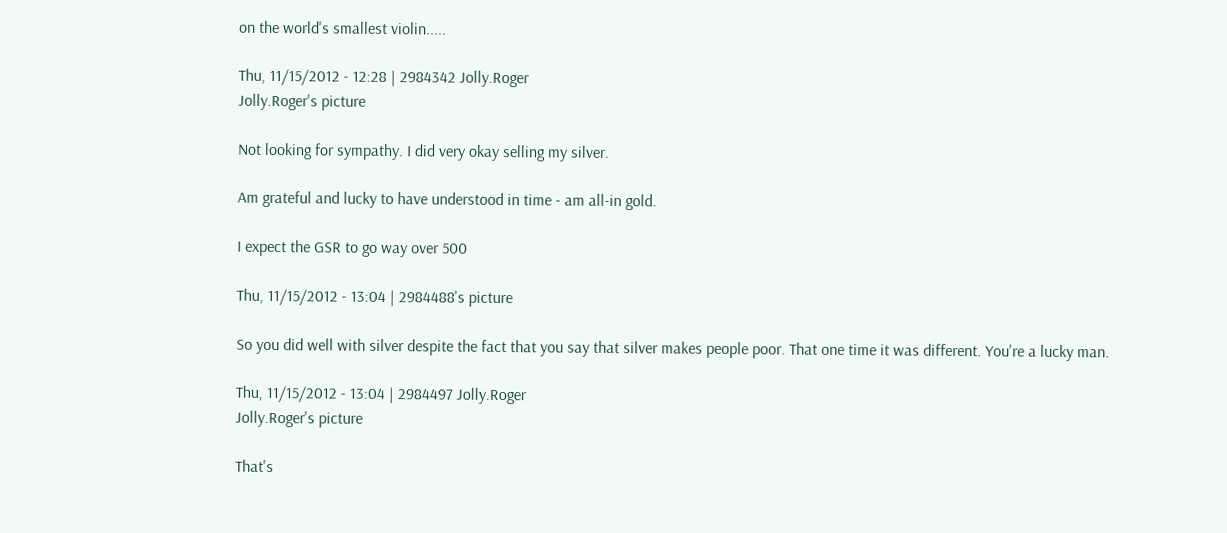on the world's smallest violin.....

Thu, 11/15/2012 - 12:28 | 2984342 Jolly.Roger
Jolly.Roger's picture

Not looking for sympathy. I did very okay selling my silver.

Am grateful and lucky to have understood in time - am all-in gold.

I expect the GSR to go way over 500

Thu, 11/15/2012 - 13:04 | 2984488's picture

So you did well with silver despite the fact that you say that silver makes people poor. That one time it was different. You're a lucky man.

Thu, 11/15/2012 - 13:04 | 2984497 Jolly.Roger
Jolly.Roger's picture

That's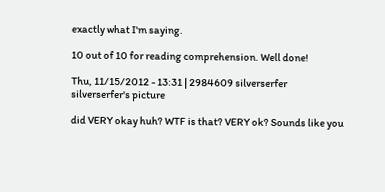exactly what I'm saying.

10 out of 10 for reading comprehension. Well done!

Thu, 11/15/2012 - 13:31 | 2984609 silverserfer
silverserfer's picture

did VERY okay huh? WTF is that? VERY ok? Sounds like you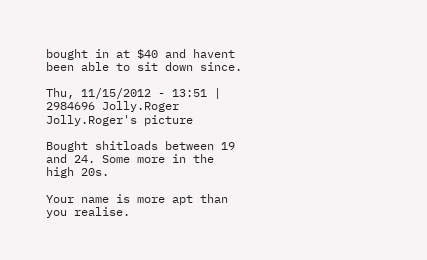bought in at $40 and havent been able to sit down since.

Thu, 11/15/2012 - 13:51 | 2984696 Jolly.Roger
Jolly.Roger's picture

Bought shitloads between 19 and 24. Some more in the high 20s.

Your name is more apt than you realise.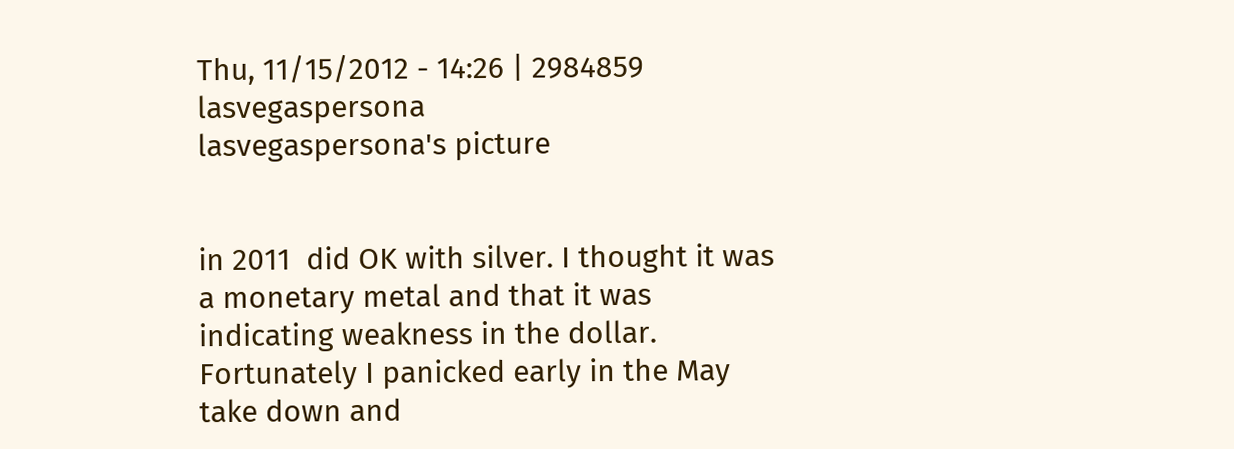Thu, 11/15/2012 - 14:26 | 2984859 lasvegaspersona
lasvegaspersona's picture


in 2011  did OK with silver. I thought it was a monetary metal and that it was indicating weakness in the dollar. Fortunately I panicked early in the May take down and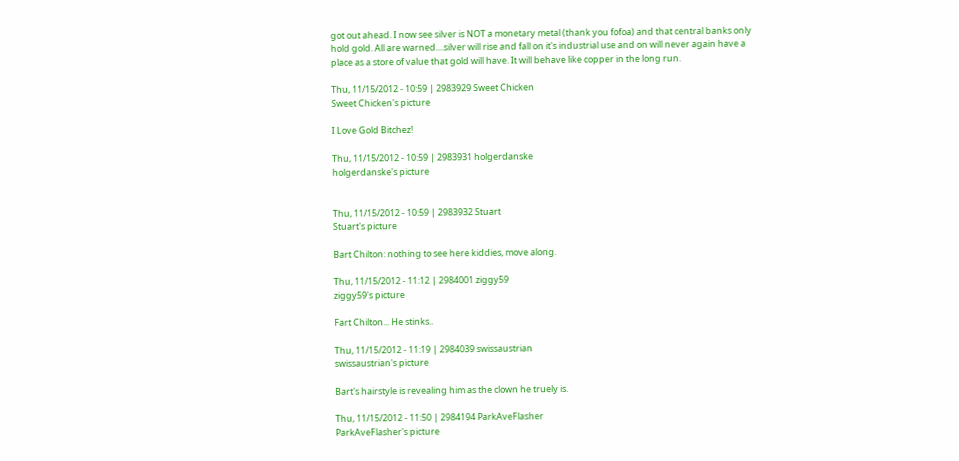got out ahead. I now see silver is NOT a monetary metal (thank you fofoa) and that central banks only hold gold. All are warned....silver will rise and fall on it's industrial use and on will never again have a place as a store of value that gold will have. It will behave like copper in the long run.

Thu, 11/15/2012 - 10:59 | 2983929 Sweet Chicken
Sweet Chicken's picture

I Love Gold Bitchez!

Thu, 11/15/2012 - 10:59 | 2983931 holgerdanske
holgerdanske's picture


Thu, 11/15/2012 - 10:59 | 2983932 Stuart
Stuart's picture

Bart Chilton: nothing to see here kiddies, move along.

Thu, 11/15/2012 - 11:12 | 2984001 ziggy59
ziggy59's picture

Fart Chilton... He stinks..

Thu, 11/15/2012 - 11:19 | 2984039 swissaustrian
swissaustrian's picture

Bart's hairstyle is revealing him as the clown he truely is.

Thu, 11/15/2012 - 11:50 | 2984194 ParkAveFlasher
ParkAveFlasher's picture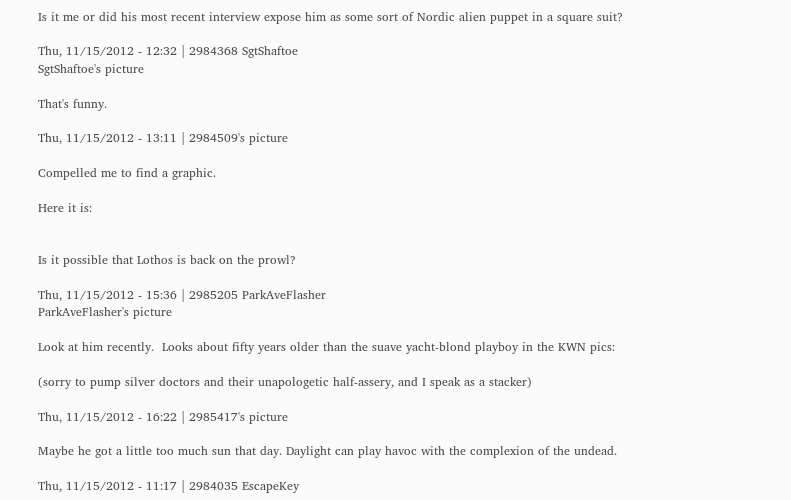Is it me or did his most recent interview expose him as some sort of Nordic alien puppet in a square suit?

Thu, 11/15/2012 - 12:32 | 2984368 SgtShaftoe
SgtShaftoe's picture

That's funny.

Thu, 11/15/2012 - 13:11 | 2984509's picture

Compelled me to find a graphic.

Here it is:


Is it possible that Lothos is back on the prowl?

Thu, 11/15/2012 - 15:36 | 2985205 ParkAveFlasher
ParkAveFlasher's picture

Look at him recently.  Looks about fifty years older than the suave yacht-blond playboy in the KWN pics:

(sorry to pump silver doctors and their unapologetic half-assery, and I speak as a stacker)

Thu, 11/15/2012 - 16:22 | 2985417's picture

Maybe he got a little too much sun that day. Daylight can play havoc with the complexion of the undead.

Thu, 11/15/2012 - 11:17 | 2984035 EscapeKey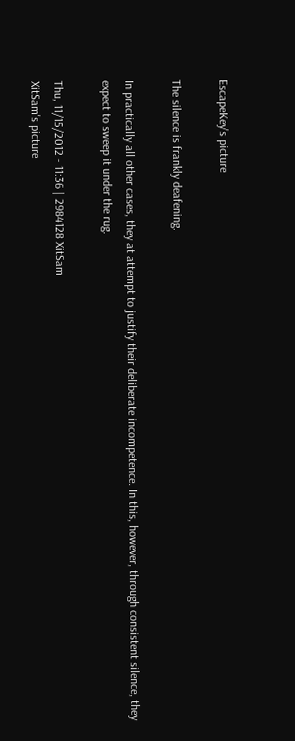EscapeKey's picture

The silence is frankly deafening.

In practically all other cases, they at attempt to justify their deliberate incompetence. In this, however, through consistent silence, they expect to sweep it under the rug.

Thu, 11/15/2012 - 11:36 | 2984128 XitSam
XitSam's picture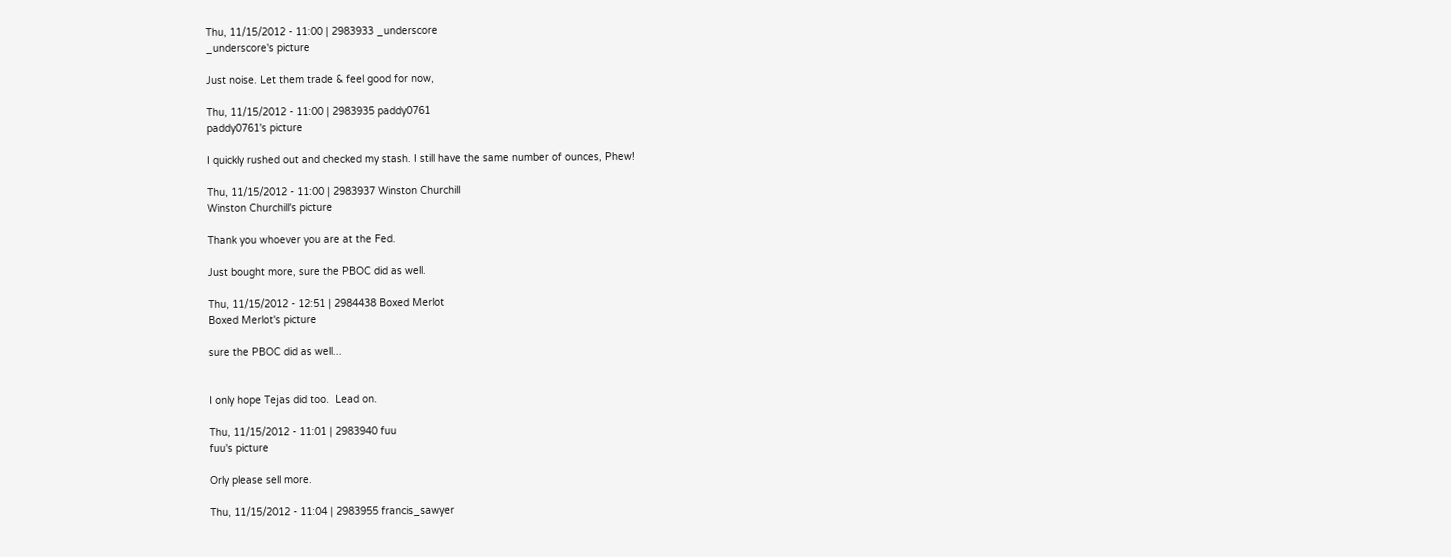Thu, 11/15/2012 - 11:00 | 2983933 _underscore
_underscore's picture

Just noise. Let them trade & feel good for now,

Thu, 11/15/2012 - 11:00 | 2983935 paddy0761
paddy0761's picture

I quickly rushed out and checked my stash. I still have the same number of ounces, Phew!

Thu, 11/15/2012 - 11:00 | 2983937 Winston Churchill
Winston Churchill's picture

Thank you whoever you are at the Fed.

Just bought more, sure the PBOC did as well.

Thu, 11/15/2012 - 12:51 | 2984438 Boxed Merlot
Boxed Merlot's picture

sure the PBOC did as well...


I only hope Tejas did too.  Lead on.

Thu, 11/15/2012 - 11:01 | 2983940 fuu
fuu's picture

Orly please sell more.

Thu, 11/15/2012 - 11:04 | 2983955 francis_sawyer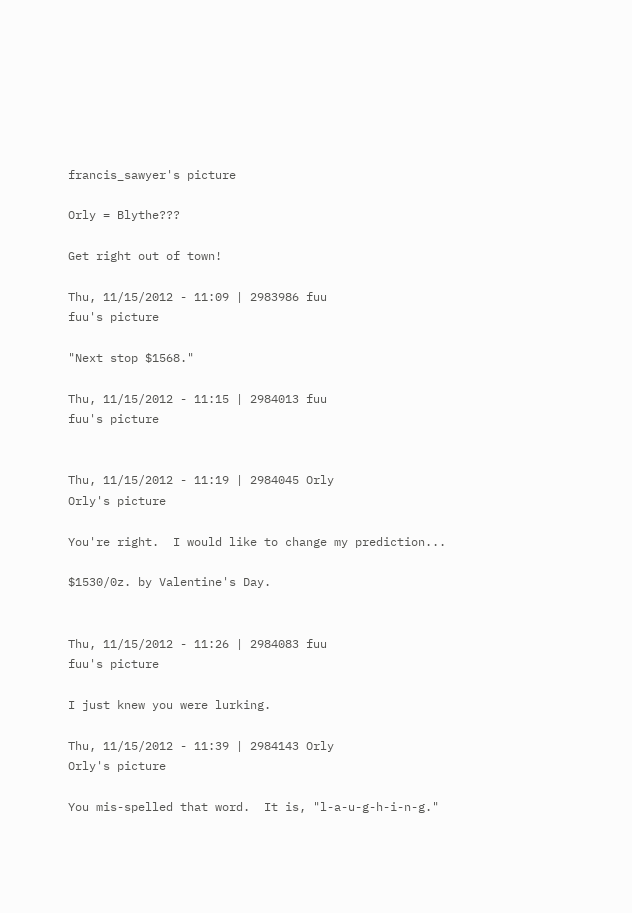francis_sawyer's picture

Orly = Blythe???

Get right out of town!

Thu, 11/15/2012 - 11:09 | 2983986 fuu
fuu's picture

"Next stop $1568."

Thu, 11/15/2012 - 11:15 | 2984013 fuu
fuu's picture


Thu, 11/15/2012 - 11:19 | 2984045 Orly
Orly's picture

You're right.  I would like to change my prediction...

$1530/0z. by Valentine's Day.


Thu, 11/15/2012 - 11:26 | 2984083 fuu
fuu's picture

I just knew you were lurking.

Thu, 11/15/2012 - 11:39 | 2984143 Orly
Orly's picture

You mis-spelled that word.  It is, "l-a-u-g-h-i-n-g."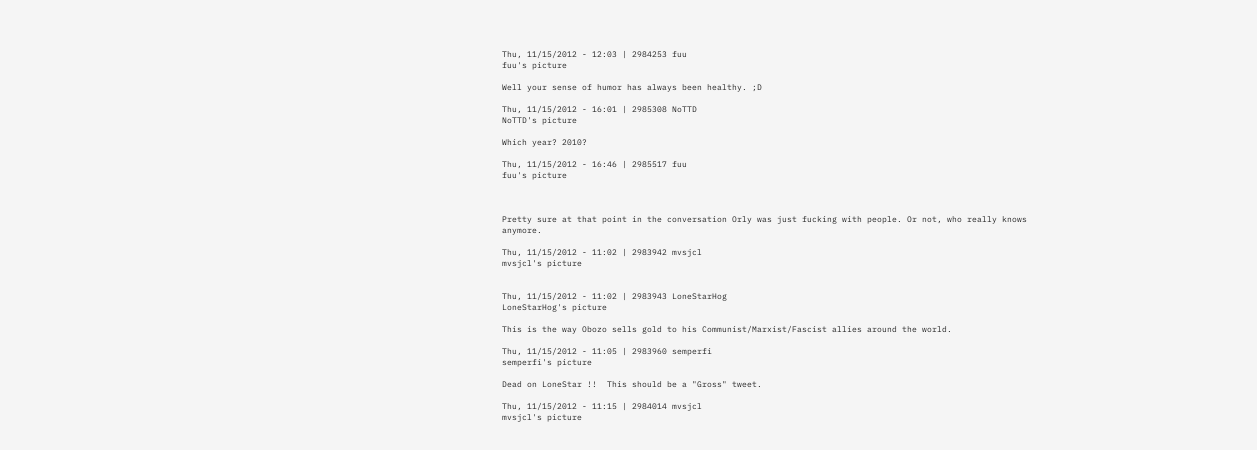Thu, 11/15/2012 - 12:03 | 2984253 fuu
fuu's picture

Well your sense of humor has always been healthy. ;D

Thu, 11/15/2012 - 16:01 | 2985308 NoTTD
NoTTD's picture

Which year? 2010?

Thu, 11/15/2012 - 16:46 | 2985517 fuu
fuu's picture



Pretty sure at that point in the conversation Orly was just fucking with people. Or not, who really knows anymore.

Thu, 11/15/2012 - 11:02 | 2983942 mvsjcl
mvsjcl's picture


Thu, 11/15/2012 - 11:02 | 2983943 LoneStarHog
LoneStarHog's picture

This is the way Obozo sells gold to his Communist/Marxist/Fascist allies around the world.

Thu, 11/15/2012 - 11:05 | 2983960 semperfi
semperfi's picture

Dead on LoneStar !!  This should be a "Gross" tweet.

Thu, 11/15/2012 - 11:15 | 2984014 mvsjcl
mvsjcl's picture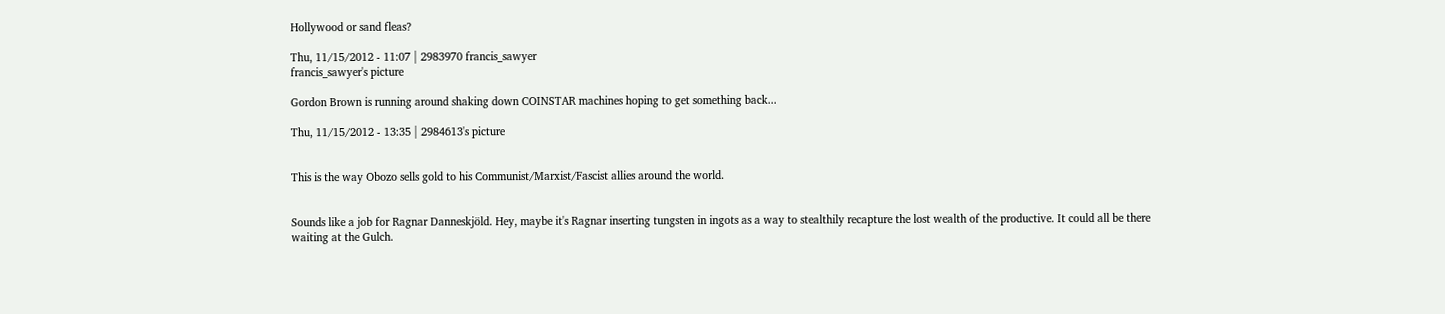Hollywood or sand fleas?

Thu, 11/15/2012 - 11:07 | 2983970 francis_sawyer
francis_sawyer's picture

Gordon Brown is running around shaking down COINSTAR machines hoping to get something back...

Thu, 11/15/2012 - 13:35 | 2984613's picture


This is the way Obozo sells gold to his Communist/Marxist/Fascist allies around the world.


Sounds like a job for Ragnar Danneskjöld. Hey, maybe it's Ragnar inserting tungsten in ingots as a way to stealthily recapture the lost wealth of the productive. It could all be there waiting at the Gulch.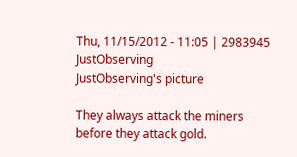Thu, 11/15/2012 - 11:05 | 2983945 JustObserving
JustObserving's picture

They always attack the miners before they attack gold.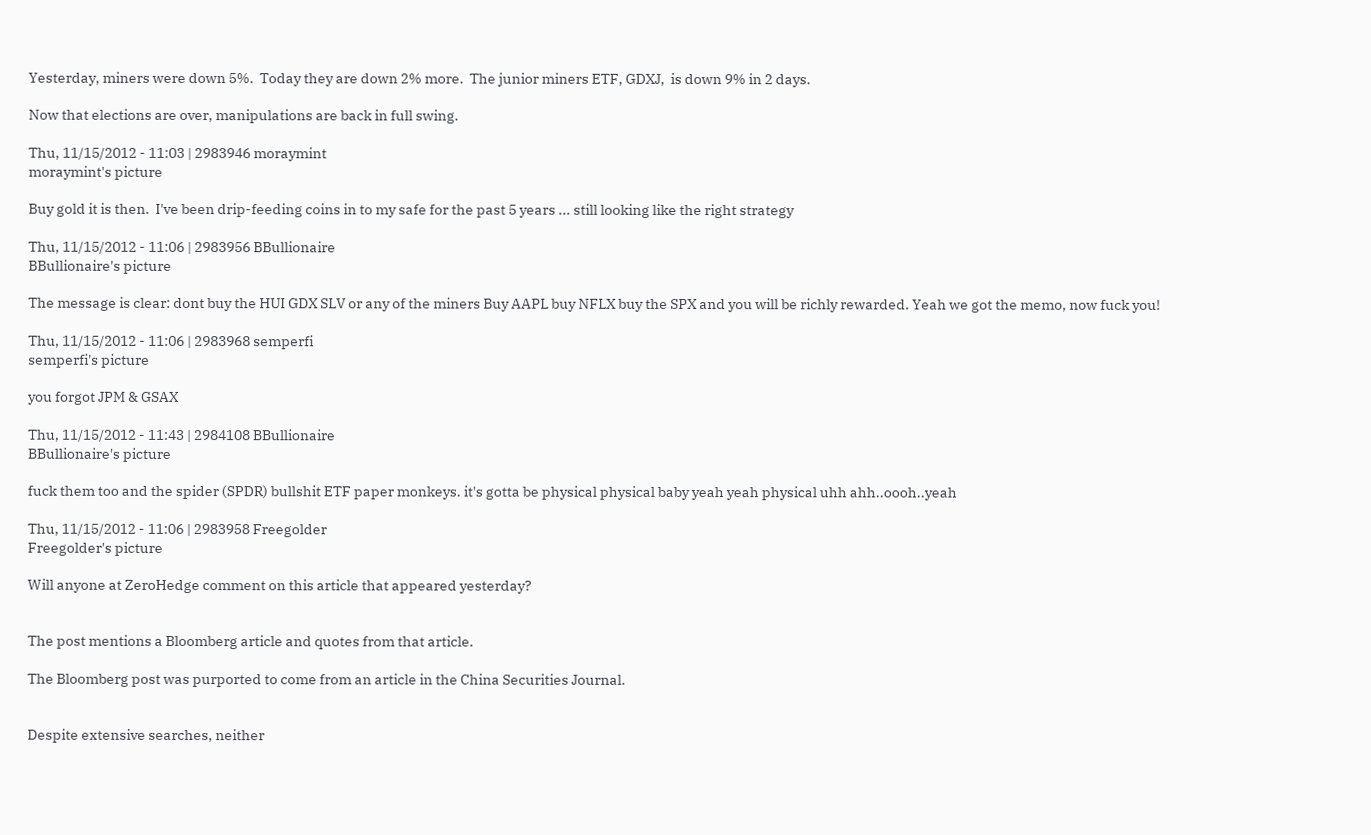Yesterday, miners were down 5%.  Today they are down 2% more.  The junior miners ETF, GDXJ,  is down 9% in 2 days.

Now that elections are over, manipulations are back in full swing.

Thu, 11/15/2012 - 11:03 | 2983946 moraymint
moraymint's picture

Buy gold it is then.  I've been drip-feeding coins in to my safe for the past 5 years ... still looking like the right strategy

Thu, 11/15/2012 - 11:06 | 2983956 BBullionaire
BBullionaire's picture

The message is clear: dont buy the HUI GDX SLV or any of the miners Buy AAPL buy NFLX buy the SPX and you will be richly rewarded. Yeah we got the memo, now fuck you!

Thu, 11/15/2012 - 11:06 | 2983968 semperfi
semperfi's picture

you forgot JPM & GSAX

Thu, 11/15/2012 - 11:43 | 2984108 BBullionaire
BBullionaire's picture

fuck them too and the spider (SPDR) bullshit ETF paper monkeys. it's gotta be physical physical baby yeah yeah physical uhh ahh..oooh..yeah

Thu, 11/15/2012 - 11:06 | 2983958 Freegolder
Freegolder's picture

Will anyone at ZeroHedge comment on this article that appeared yesterday?


The post mentions a Bloomberg article and quotes from that article.

The Bloomberg post was purported to come from an article in the China Securities Journal.


Despite extensive searches, neither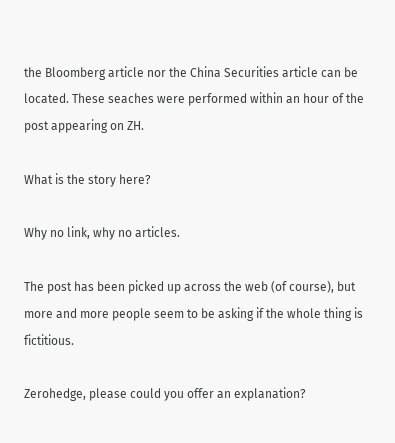the Bloomberg article nor the China Securities article can be located. These seaches were performed within an hour of the post appearing on ZH.

What is the story here?

Why no link, why no articles.

The post has been picked up across the web (of course), but more and more people seem to be asking if the whole thing is fictitious.

Zerohedge, please could you offer an explanation?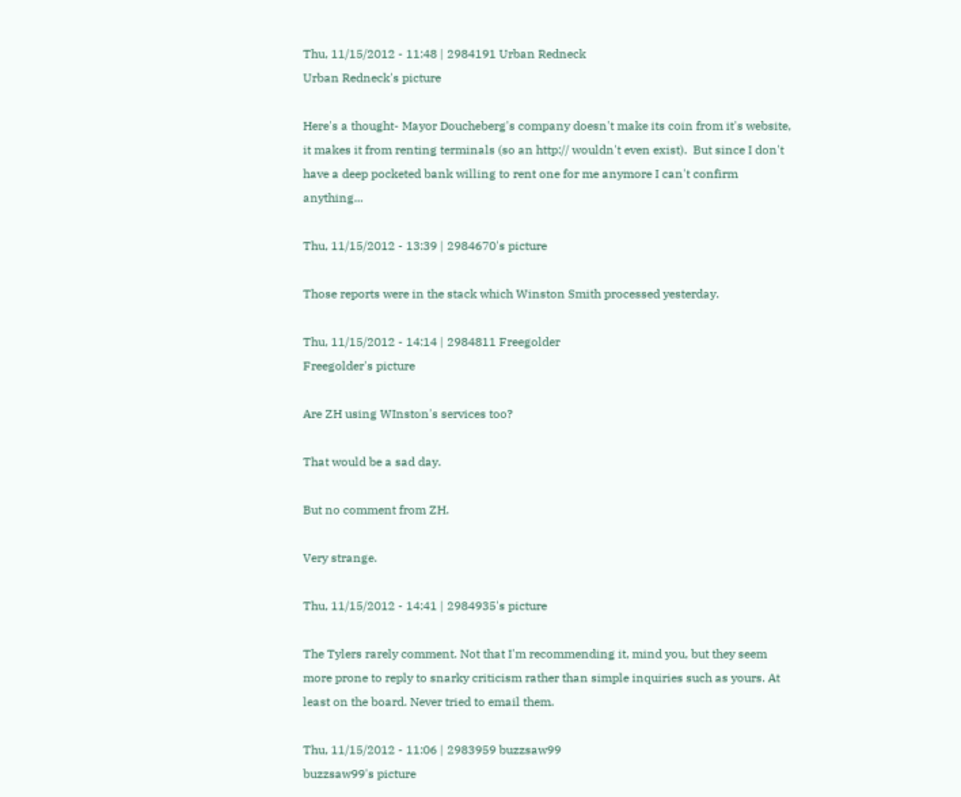Thu, 11/15/2012 - 11:48 | 2984191 Urban Redneck
Urban Redneck's picture

Here's a thought- Mayor Doucheberg's company doesn't make its coin from it's website, it makes it from renting terminals (so an http:// wouldn't even exist).  But since I don't have a deep pocketed bank willing to rent one for me anymore I can't confirm anything...

Thu, 11/15/2012 - 13:39 | 2984670's picture

Those reports were in the stack which Winston Smith processed yesterday.

Thu, 11/15/2012 - 14:14 | 2984811 Freegolder
Freegolder's picture

Are ZH using WInston's services too?

That would be a sad day.

But no comment from ZH.

Very strange.

Thu, 11/15/2012 - 14:41 | 2984935's picture

The Tylers rarely comment. Not that I'm recommending it, mind you, but they seem more prone to reply to snarky criticism rather than simple inquiries such as yours. At least on the board. Never tried to email them.

Thu, 11/15/2012 - 11:06 | 2983959 buzzsaw99
buzzsaw99's picture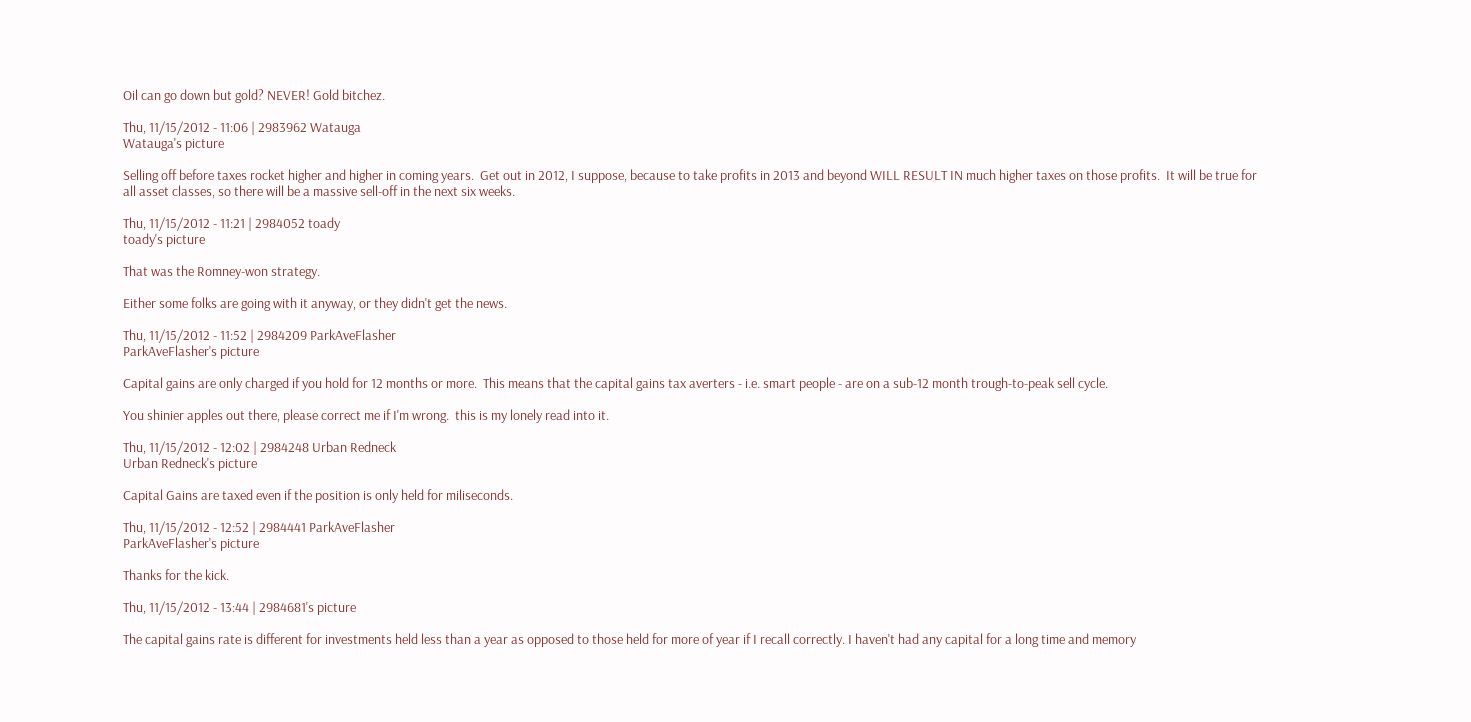Oil can go down but gold? NEVER! Gold bitchez.

Thu, 11/15/2012 - 11:06 | 2983962 Watauga
Watauga's picture

Selling off before taxes rocket higher and higher in coming years.  Get out in 2012, I suppose, because to take profits in 2013 and beyond WILL RESULT IN much higher taxes on those profits.  It will be true for all asset classes, so there will be a massive sell-off in the next six weeks.

Thu, 11/15/2012 - 11:21 | 2984052 toady
toady's picture

That was the Romney-won strategy.

Either some folks are going with it anyway, or they didn't get the news.

Thu, 11/15/2012 - 11:52 | 2984209 ParkAveFlasher
ParkAveFlasher's picture

Capital gains are only charged if you hold for 12 months or more.  This means that the capital gains tax averters - i.e. smart people - are on a sub-12 month trough-to-peak sell cycle.

You shinier apples out there, please correct me if I'm wrong.  this is my lonely read into it.

Thu, 11/15/2012 - 12:02 | 2984248 Urban Redneck
Urban Redneck's picture

Capital Gains are taxed even if the position is only held for miliseconds.

Thu, 11/15/2012 - 12:52 | 2984441 ParkAveFlasher
ParkAveFlasher's picture

Thanks for the kick.

Thu, 11/15/2012 - 13:44 | 2984681's picture

The capital gains rate is different for investments held less than a year as opposed to those held for more of year if I recall correctly. I haven't had any capital for a long time and memory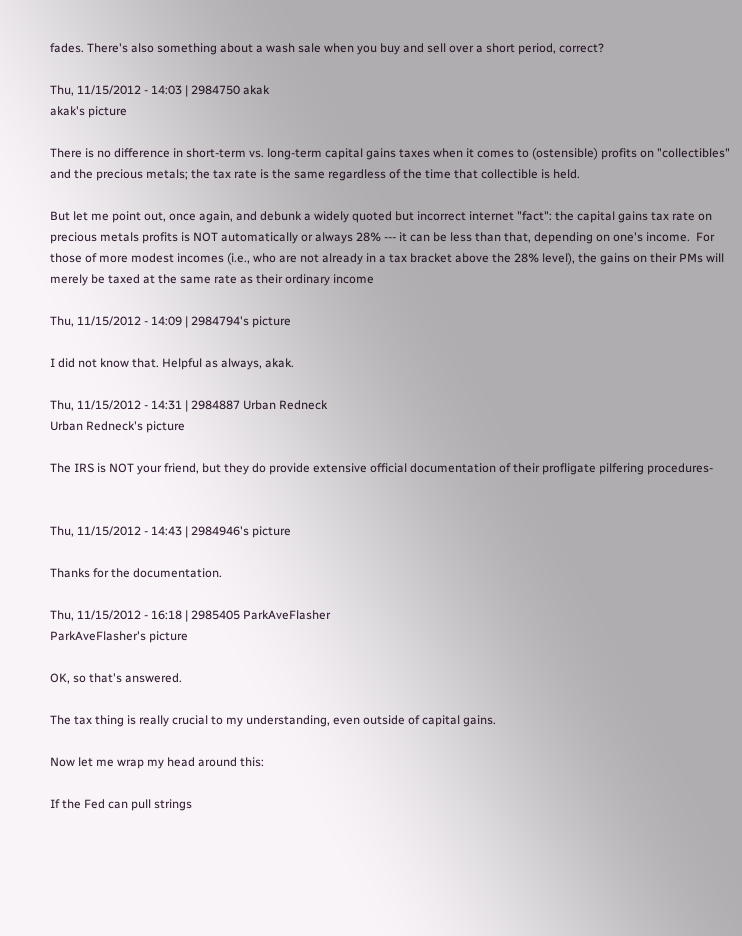fades. There's also something about a wash sale when you buy and sell over a short period, correct?

Thu, 11/15/2012 - 14:03 | 2984750 akak
akak's picture

There is no difference in short-term vs. long-term capital gains taxes when it comes to (ostensible) profits on "collectibles" and the precious metals; the tax rate is the same regardless of the time that collectible is held.

But let me point out, once again, and debunk a widely quoted but incorrect internet "fact": the capital gains tax rate on precious metals profits is NOT automatically or always 28% --- it can be less than that, depending on one's income.  For those of more modest incomes (i.e., who are not already in a tax bracket above the 28% level), the gains on their PMs will merely be taxed at the same rate as their ordinary income

Thu, 11/15/2012 - 14:09 | 2984794's picture

I did not know that. Helpful as always, akak.

Thu, 11/15/2012 - 14:31 | 2984887 Urban Redneck
Urban Redneck's picture

The IRS is NOT your friend, but they do provide extensive official documentation of their profligate pilfering procedures-


Thu, 11/15/2012 - 14:43 | 2984946's picture

Thanks for the documentation.

Thu, 11/15/2012 - 16:18 | 2985405 ParkAveFlasher
ParkAveFlasher's picture

OK, so that's answered.

The tax thing is really crucial to my understanding, even outside of capital gains.

Now let me wrap my head around this:

If the Fed can pull strings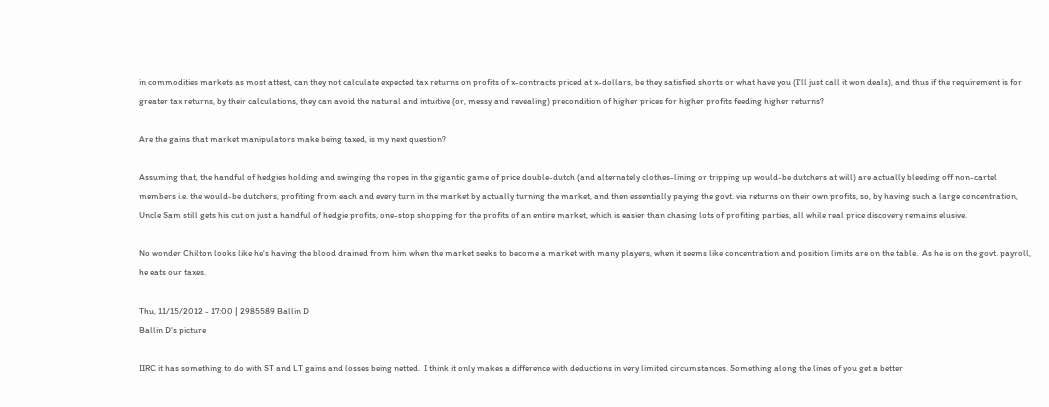in commodities markets as most attest, can they not calculate expected tax returns on profits of x-contracts priced at x-dollars, be they satisfied shorts or what have you (I'll just call it won deals), and thus if the requirement is for greater tax returns, by their calculations, they can avoid the natural and intuitive (or, messy and revealing) precondition of higher prices for higher profits feeding higher returns?

Are the gains that market manipulators make being taxed, is my next question?

Assuming that, the handful of hedgies holding and swinging the ropes in the gigantic game of price double-dutch (and alternately clothes-lining or tripping up would-be dutchers at will) are actually bleeding off non-cartel members i.e. the would-be dutchers, profiting from each and every turn in the market by actually turning the market, and then essentially paying the govt. via returns on their own profits, so, by having such a large concentration, Uncle Sam still gets his cut on just a handful of hedgie profits, one-stop shopping for the profits of an entire market, which is easier than chasing lots of profiting parties, all while real price discovery remains elusive.

No wonder Chilton looks like he's having the blood drained from him when the market seeks to become a market with many players, when it seems like concentration and position limits are on the table.  As he is on the govt. payroll, he eats our taxes.

Thu, 11/15/2012 - 17:00 | 2985589 Ballin D
Ballin D's picture

IIRC it has something to do with ST and LT gains and losses being netted.  I think it only makes a difference with deductions in very limited circumstances. Something along the lines of you get a better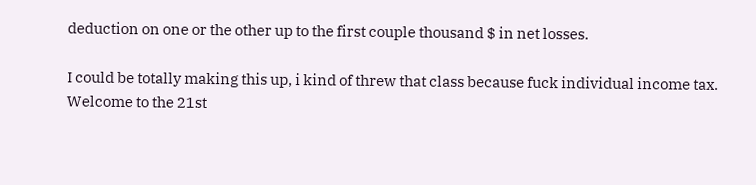deduction on one or the other up to the first couple thousand $ in net losses.

I could be totally making this up, i kind of threw that class because fuck individual income tax.  Welcome to the 21st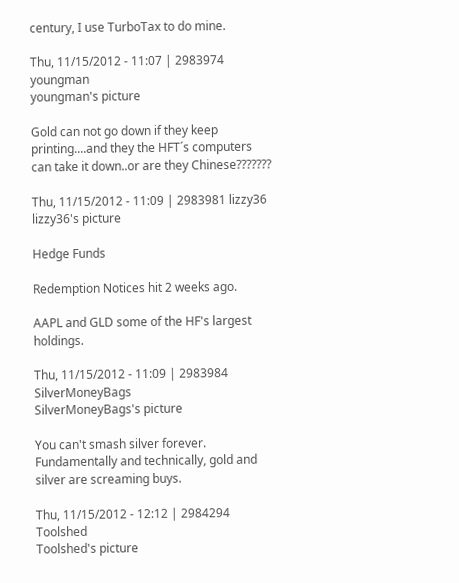century, I use TurboTax to do mine.

Thu, 11/15/2012 - 11:07 | 2983974 youngman
youngman's picture

Gold can not go down if they keep printing....and they the HFT´s computers can take it down..or are they Chinese???????

Thu, 11/15/2012 - 11:09 | 2983981 lizzy36
lizzy36's picture

Hedge Funds

Redemption Notices hit 2 weeks ago.

AAPL and GLD some of the HF's largest holdings.

Thu, 11/15/2012 - 11:09 | 2983984 SilverMoneyBags
SilverMoneyBags's picture

You can't smash silver forever. Fundamentally and technically, gold and silver are screaming buys.

Thu, 11/15/2012 - 12:12 | 2984294 Toolshed
Toolshed's picture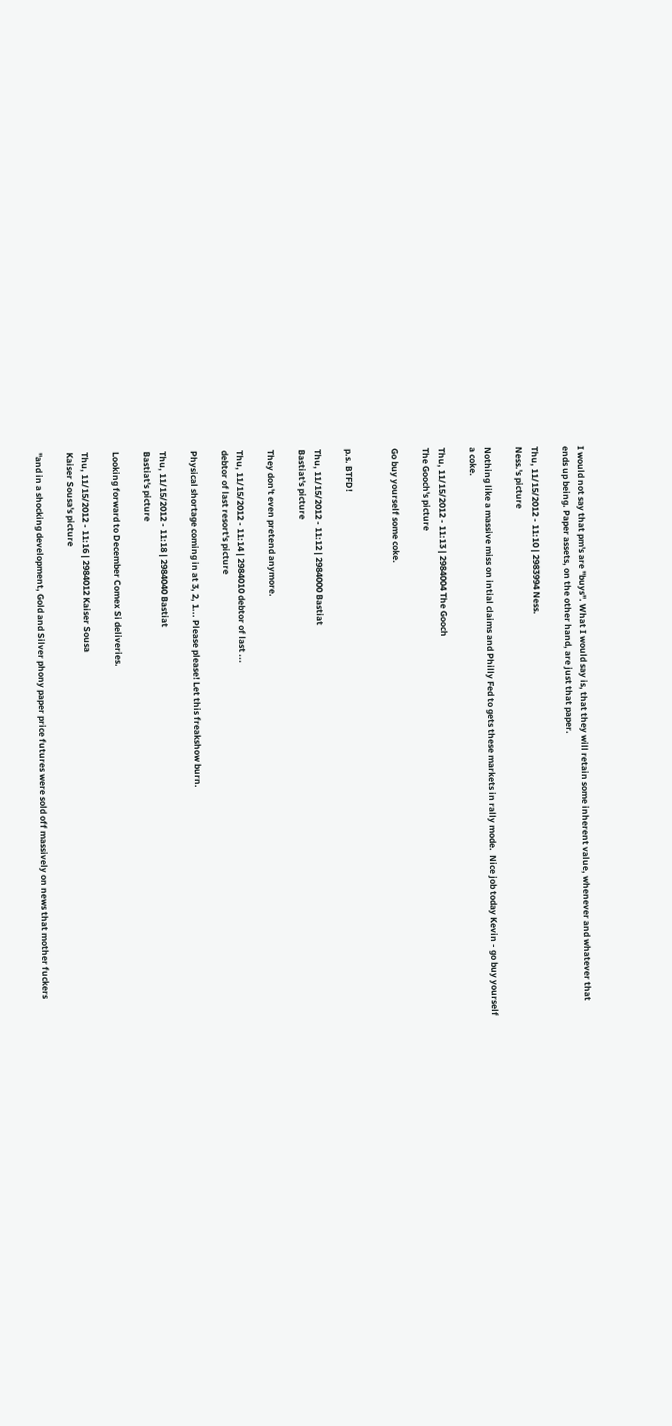I would not say that pm's are "buys". What I would say is, that they will retain some inherent value, whenever and whatever that ends up being. Paper assets, on the other hand, are just that paper.

Thu, 11/15/2012 - 11:10 | 2983994 Ness.
Ness.'s picture

Nothing like a massive miss on intial claims and Philly Fed to gets these markets in rally mode.  Nice job today Kevin - go buy yourself a coke.

Thu, 11/15/2012 - 11:13 | 2984004 The Gooch
The Gooch's picture

Go buy yourself some coke.


p.s. BTFD!

Thu, 11/15/2012 - 11:12 | 2984000 Bastiat
Bastiat's picture

They don't even pretend anymore.

Thu, 11/15/2012 - 11:14 | 2984010 debtor of last ...
debtor of last resort's picture

Physical shortage coming in at 3, 2, 1... Please please! Let this freakshow burn.

Thu, 11/15/2012 - 11:18 | 2984040 Bastiat
Bastiat's picture

Looking forward to December Comex Si deliveries.

Thu, 11/15/2012 - 11:16 | 2984012 Kaiser Sousa
Kaiser Sousa's picture

"and in a shocking development, Gold and Silver phony paper price futures were sold off massively on news that mother fuckers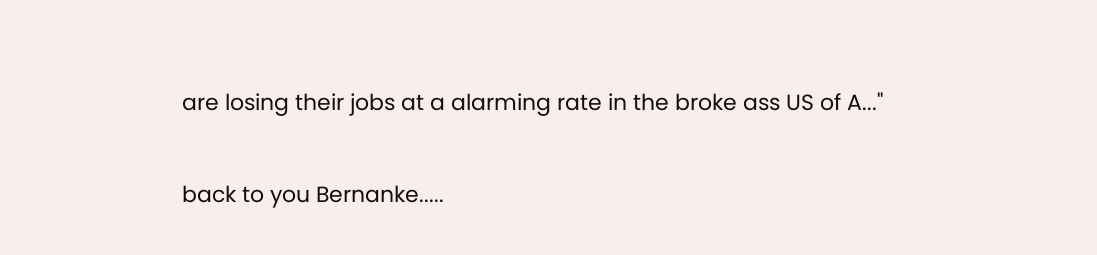are losing their jobs at a alarming rate in the broke ass US of A..."

back to you Bernanke.....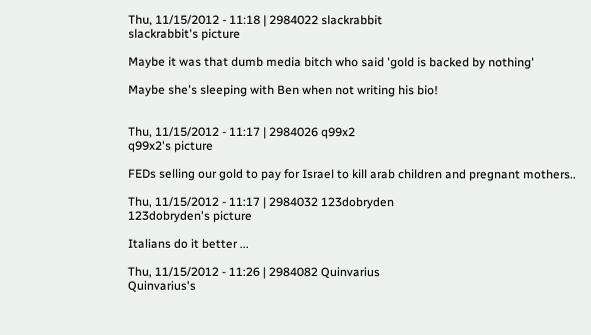Thu, 11/15/2012 - 11:18 | 2984022 slackrabbit
slackrabbit's picture

Maybe it was that dumb media bitch who said 'gold is backed by nothing'

Maybe she's sleeping with Ben when not writing his bio!


Thu, 11/15/2012 - 11:17 | 2984026 q99x2
q99x2's picture

FEDs selling our gold to pay for Israel to kill arab children and pregnant mothers..

Thu, 11/15/2012 - 11:17 | 2984032 123dobryden
123dobryden's picture

Italians do it better ...

Thu, 11/15/2012 - 11:26 | 2984082 Quinvarius
Quinvarius's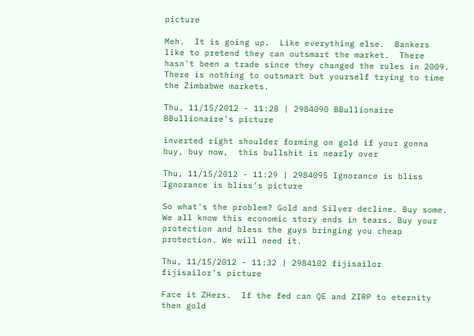picture

Meh.  It is going up.  Like everything else.  Bankers like to pretend they can outsmart the market.  There hasn't been a trade since they changed the rules in 2009.  There is nothing to outsmart but yourself trying to time the Zimbabwe markets.

Thu, 11/15/2012 - 11:28 | 2984090 BBullionaire
BBullionaire's picture

inverted right shoulder forming on gold if your gonna buy, buy now,  this bullshit is nearly over

Thu, 11/15/2012 - 11:29 | 2984095 Ignorance is bliss
Ignorance is bliss's picture

So what's the problem? Gold and Silver decline. Buy some. We all know this economic story ends in tears. Buy your protection and bless the guys bringing you cheap protection. We will need it.

Thu, 11/15/2012 - 11:32 | 2984102 fijisailor
fijisailor's picture

Face it ZHers.  If the fed can QE and ZIRP to eternity then gold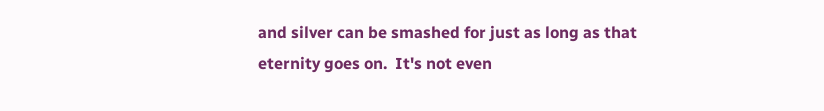and silver can be smashed for just as long as that eternity goes on.  It's not even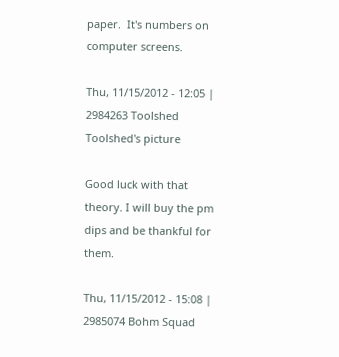paper.  It's numbers on computer screens.

Thu, 11/15/2012 - 12:05 | 2984263 Toolshed
Toolshed's picture

Good luck with that theory. I will buy the pm dips and be thankful for them.

Thu, 11/15/2012 - 15:08 | 2985074 Bohm Squad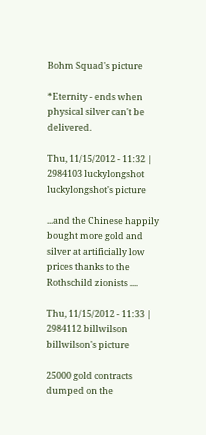Bohm Squad's picture

*Eternity - ends when physical silver can't be delivered.

Thu, 11/15/2012 - 11:32 | 2984103 luckylongshot
luckylongshot's picture

...and the Chinese happily bought more gold and silver at artificially low prices thanks to the Rothschild zionists ....

Thu, 11/15/2012 - 11:33 | 2984112 billwilson
billwilson's picture

25000 gold contracts dumped on the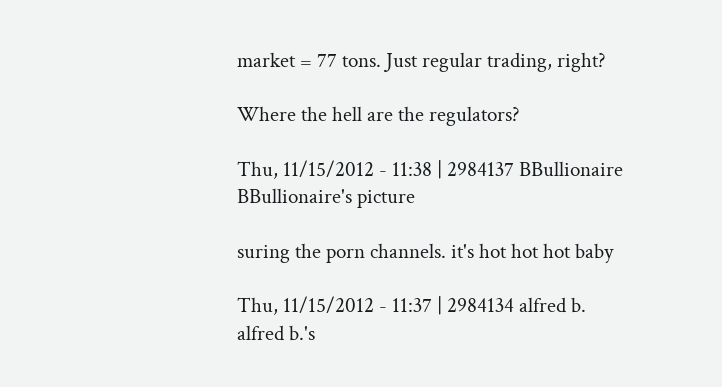market = 77 tons. Just regular trading, right?

Where the hell are the regulators?

Thu, 11/15/2012 - 11:38 | 2984137 BBullionaire
BBullionaire's picture

suring the porn channels. it's hot hot hot baby

Thu, 11/15/2012 - 11:37 | 2984134 alfred b.
alfred b.'s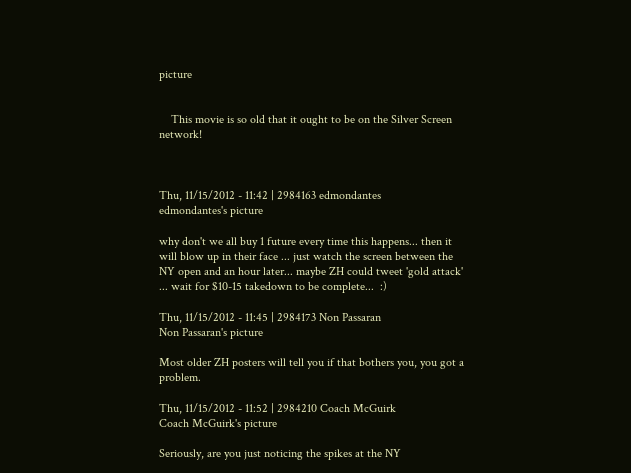picture


    This movie is so old that it ought to be on the Silver Screen network!



Thu, 11/15/2012 - 11:42 | 2984163 edmondantes
edmondantes's picture

why don't we all buy 1 future every time this happens... then it will blow up in their face ... just watch the screen between the NY open and an hour later... maybe ZH could tweet 'gold attack' ... wait for $10-15 takedown to be complete...  :)

Thu, 11/15/2012 - 11:45 | 2984173 Non Passaran
Non Passaran's picture

Most older ZH posters will tell you if that bothers you, you got a problem.

Thu, 11/15/2012 - 11:52 | 2984210 Coach McGuirk
Coach McGuirk's picture

Seriously, are you just noticing the spikes at the NY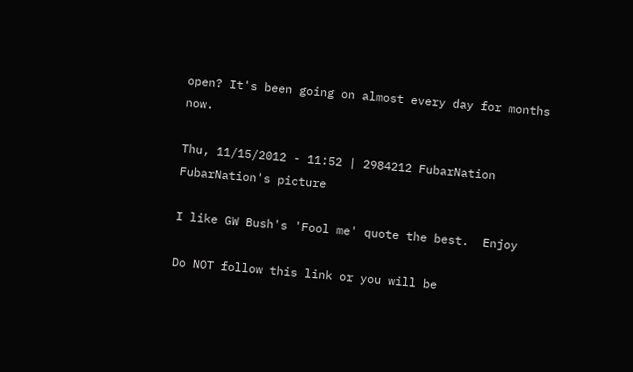open? It's been going on almost every day for months now.

Thu, 11/15/2012 - 11:52 | 2984212 FubarNation
FubarNation's picture

I like GW Bush's 'Fool me' quote the best.  Enjoy

Do NOT follow this link or you will be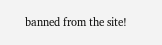banned from the site!